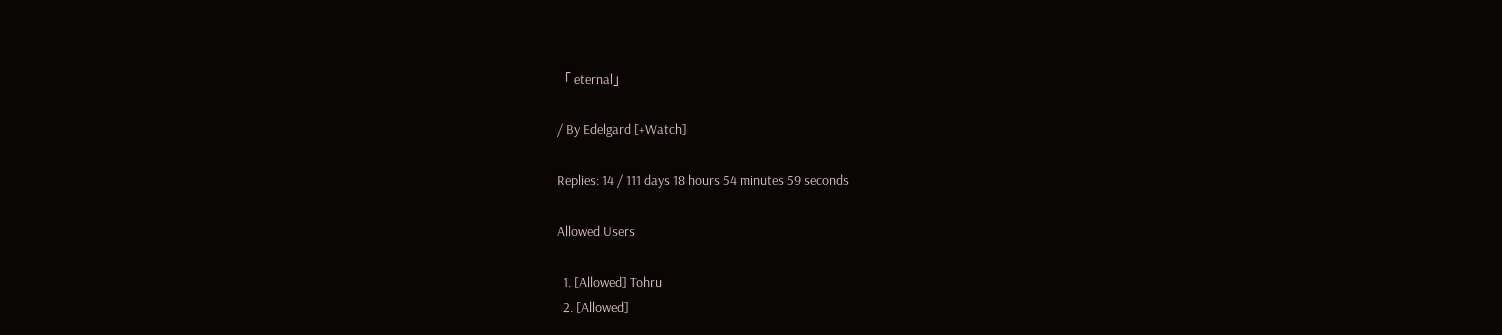「 eternal」

/ By Edelgard [+Watch]

Replies: 14 / 111 days 18 hours 54 minutes 59 seconds

Allowed Users

  1. [Allowed] Tohru
  2. [Allowed]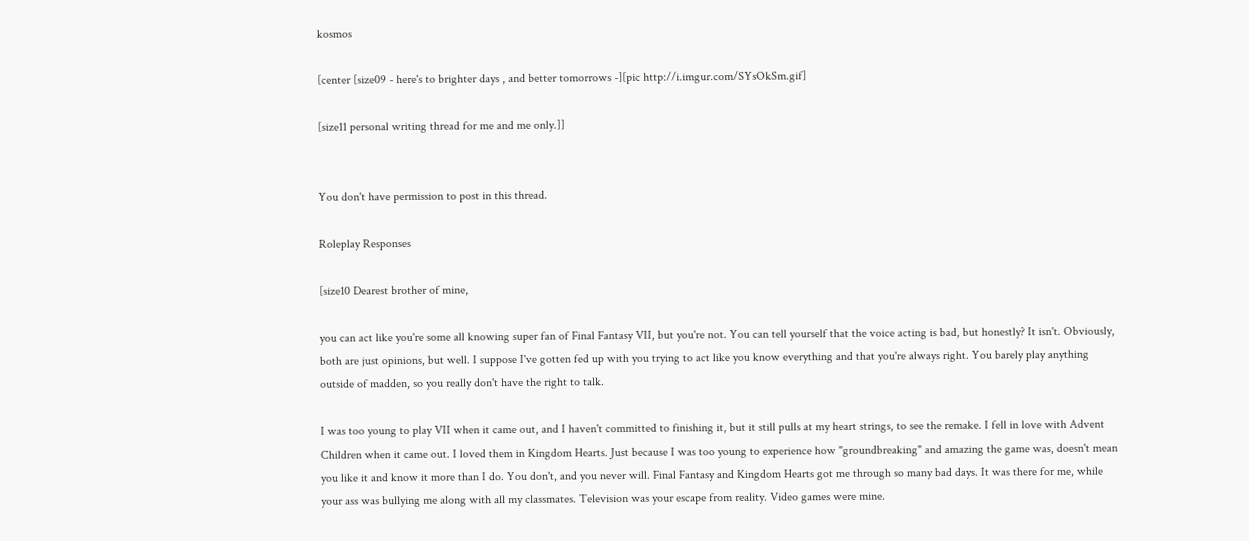kosmos

[center [size09 - here's to brighter days , and better tomorrows -][pic http://i.imgur.com/SYsOkSm.gif]

[size11 personal writing thread for me and me only.]]


You don't have permission to post in this thread.

Roleplay Responses

[size10 Dearest brother of mine,

you can act like you're some all knowing super fan of Final Fantasy VII, but you're not. You can tell yourself that the voice acting is bad, but honestly? It isn't. Obviously, both are just opinions, but well. I suppose I've gotten fed up with you trying to act like you know everything and that you're always right. You barely play anything outside of madden, so you really don't have the right to talk.

I was too young to play VII when it came out, and I haven't committed to finishing it, but it still pulls at my heart strings, to see the remake. I fell in love with Advent Children when it came out. I loved them in Kingdom Hearts. Just because I was too young to experience how "groundbreaking" and amazing the game was, doesn't mean you like it and know it more than I do. You don't, and you never will. Final Fantasy and Kingdom Hearts got me through so many bad days. It was there for me, while your ass was bullying me along with all my classmates. Television was your escape from reality. Video games were mine.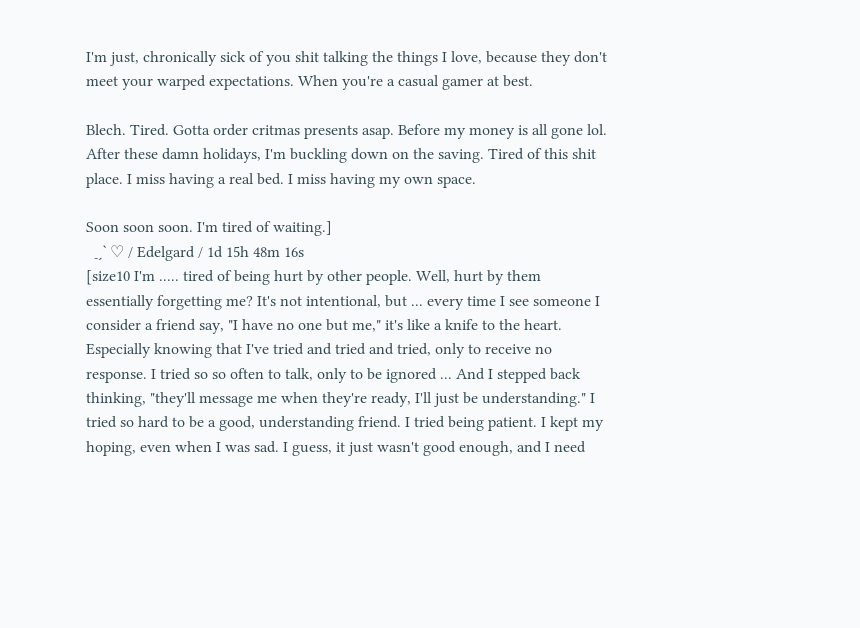I'm just, chronically sick of you shit talking the things I love, because they don't meet your warped expectations. When you're a casual gamer at best.

Blech. Tired. Gotta order critmas presents asap. Before my money is all gone lol. After these damn holidays, I'm buckling down on the saving. Tired of this shit place. I miss having a real bed. I miss having my own space.

Soon soon soon. I'm tired of waiting.]
  ˗ˏˋ ♡ / Edelgard / 1d 15h 48m 16s
[size10 I'm ..... tired of being hurt by other people. Well, hurt by them essentially forgetting me? It's not intentional, but ... every time I see someone I consider a friend say, "I have no one but me," it's like a knife to the heart. Especially knowing that I've tried and tried and tried, only to receive no response. I tried so so often to talk, only to be ignored ... And I stepped back thinking, "they'll message me when they're ready, I'll just be understanding." I tried so hard to be a good, understanding friend. I tried being patient. I kept my hoping, even when I was sad. I guess, it just wasn't good enough, and I need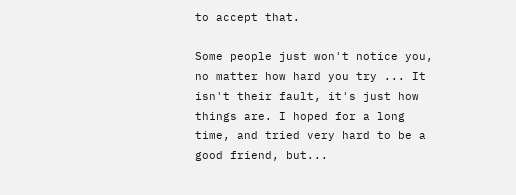to accept that.

Some people just won't notice you, no matter how hard you try ... It isn't their fault, it's just how things are. I hoped for a long time, and tried very hard to be a good friend, but...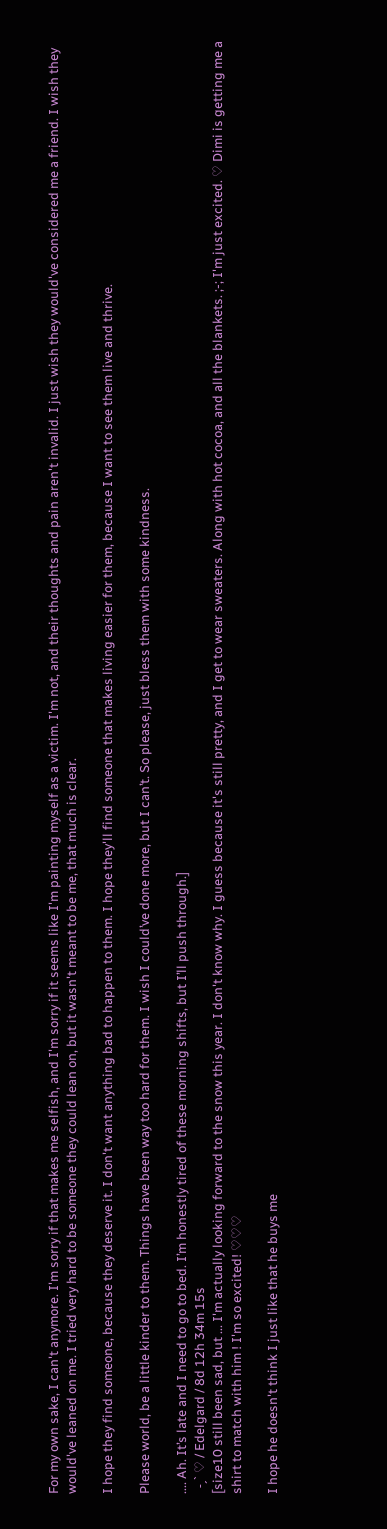For my own sake, I can't anymore. I'm sorry if that makes me selfish, and I'm sorry if it seems like I'm painting myself as a victim. I'm not, and their thoughts and pain aren't invalid. I just wish they would've considered me a friend. I wish they would've leaned on me. I tried very hard to be someone they could lean on, but it wasn't meant to be me, that much is clear.

I hope they find someone, because they deserve it. I don't want anything bad to happen to them. I hope they'll find someone that makes living easier for them, because I want to see them live and thrive.

Please world, be a little kinder to them. Things have been way too hard for them. I wish I could’ve done more, but I can’t. So please, just bless them with some kindness.

.... Ah. It’s late and I need to go to bed. I’m honestly tired of these morning shifts, but I’ll push through.]
  ˗ˏˋ ♡ / Edelgard / 8d 12h 34m 15s
[size10 still been sad, but ... I'm actually looking forward to the snow this year. I don't know why. I guess because it's still pretty, and I get to wear sweaters. Along with hot cocoa, and all the blankets. ;-; I'm just excited. ♡ Dimi is getting me a shirt to match with him ! I'm so excited! ♡♡♡

I hope he doesn't think I just like that he buys me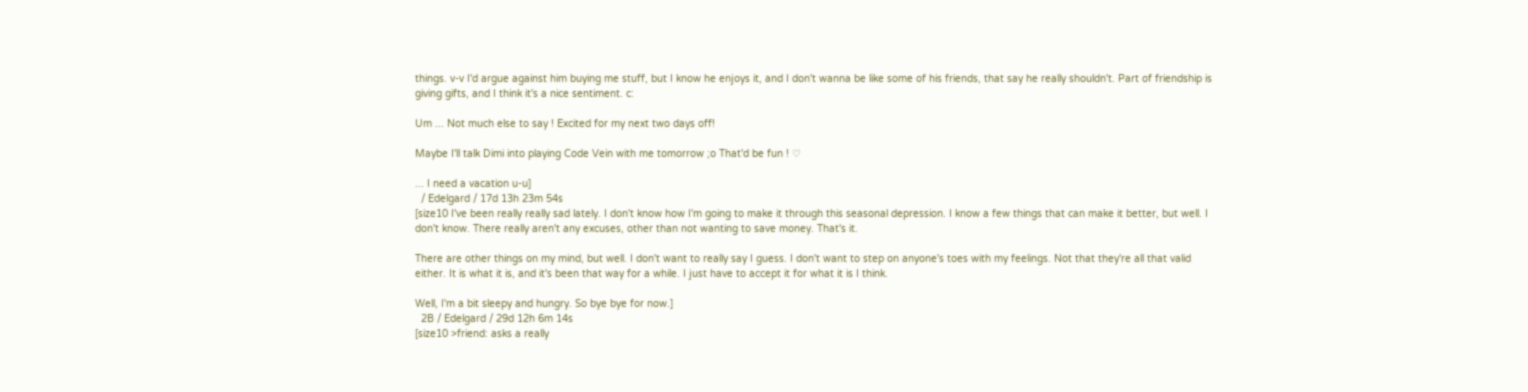things. v-v I'd argue against him buying me stuff, but I know he enjoys it, and I don't wanna be like some of his friends, that say he really shouldn't. Part of friendship is giving gifts, and I think it's a nice sentiment. c:

Um ... Not much else to say ! Excited for my next two days off!

Maybe I'll talk Dimi into playing Code Vein with me tomorrow ;o That'd be fun ! ♡

... I need a vacation u-u]
  / Edelgard / 17d 13h 23m 54s
[size10 I've been really really sad lately. I don't know how I'm going to make it through this seasonal depression. I know a few things that can make it better, but well. I don't know. There really aren't any excuses, other than not wanting to save money. That's it.

There are other things on my mind, but well. I don't want to really say I guess. I don't want to step on anyone's toes with my feelings. Not that they're all that valid either. It is what it is, and it's been that way for a while. I just have to accept it for what it is I think.

Well, I'm a bit sleepy and hungry. So bye bye for now.]
  2B / Edelgard / 29d 12h 6m 14s
[size10 >friend: asks a really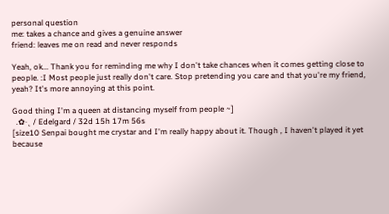personal question
me: takes a chance and gives a genuine answer
friend: leaves me on read and never responds

Yeah, ok... Thank you for reminding me why I don't take chances when it comes getting close to people. :I Most people just really don't care. Stop pretending you care and that you're my friend, yeah? It's more annoying at this point.

Good thing I'm a queen at distancing myself from people ~]
  .✿‧˛ / Edelgard / 32d 15h 17m 56s
[size10 Senpai bought me crystar and I'm really happy about it. Though , I haven't played it yet because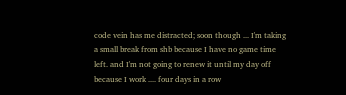code vein has me distracted; soon though ... I'm taking a small break from shb because I have no game time left. and I'm not going to renew it until my day off because I work .... four days in a row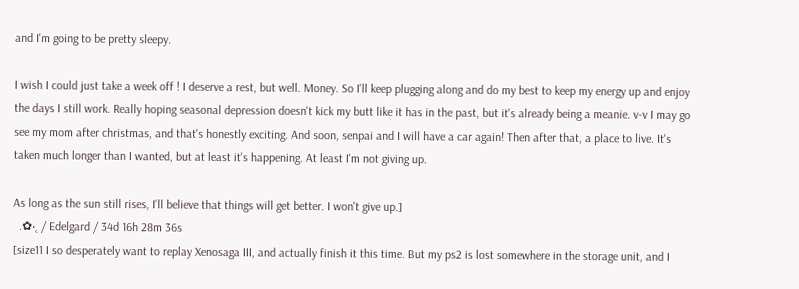and I'm going to be pretty sleepy.

I wish I could just take a week off ! I deserve a rest, but well. Money. So I'll keep plugging along and do my best to keep my energy up and enjoy the days I still work. Really hoping seasonal depression doesn't kick my butt like it has in the past, but it's already being a meanie. v-v I may go see my mom after christmas, and that's honestly exciting. And soon, senpai and I will have a car again! Then after that, a place to live. It's taken much longer than I wanted, but at least it's happening. At least I'm not giving up.

As long as the sun still rises, I'll believe that things will get better. I won't give up.]
  .✿‧˛ / Edelgard / 34d 16h 28m 36s
[size11 I so desperately want to replay Xenosaga III, and actually finish it this time. But my ps2 is lost somewhere in the storage unit, and I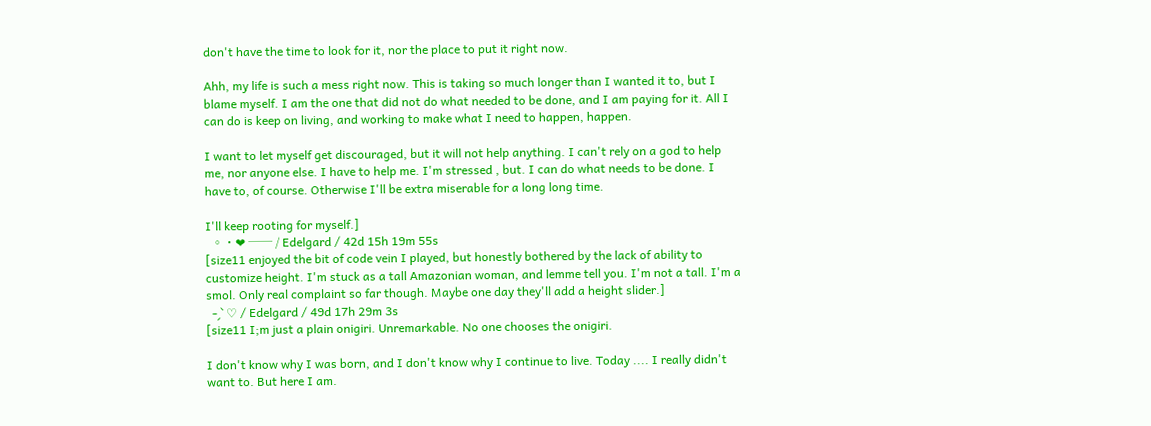don't have the time to look for it, nor the place to put it right now.

Ahh, my life is such a mess right now. This is taking so much longer than I wanted it to, but I blame myself. I am the one that did not do what needed to be done, and I am paying for it. All I can do is keep on living, and working to make what I need to happen, happen.

I want to let myself get discouraged, but it will not help anything. I can't rely on a god to help me, nor anyone else. I have to help me. I'm stressed , but. I can do what needs to be done. I have to, of course. Otherwise I'll be extra miserable for a long long time.

I'll keep rooting for myself.]
  。・❤ ── / Edelgard / 42d 15h 19m 55s
[size11 enjoyed the bit of code vein I played, but honestly bothered by the lack of ability to customize height. I'm stuck as a tall Amazonian woman, and lemme tell you. I'm not a tall. I'm a smol. Only real complaint so far though. Maybe one day they'll add a height slider.]
  ˗ˏˋ ♡ / Edelgard / 49d 17h 29m 3s
[size11 I;m just a plain onigiri. Unremarkable. No one chooses the onigiri.

I don't know why I was born, and I don't know why I continue to live. Today .... I really didn't want to. But here I am.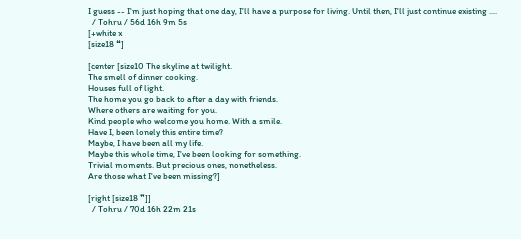I guess -- I'm just hoping that one day, I'll have a purpose for living. Until then, I'll just continue existing ....
  / Tohru / 56d 16h 9m 5s
[+white x
[size18 ❝]

[center [size10 The skyline at twilight.
The smell of dinner cooking.
Houses full of light.
The home you go back to after a day with friends.
Where others are waiting for you.
Kind people who welcome you home. With a smile.
Have I, been lonely this entire time?
Maybe, I have been all my life.
Maybe this whole time, I've been looking for something.
Trivial moments. But precious ones, nonetheless.
Are those what I've been missing?]

[right [size18 ❞]]
  / Tohru / 70d 16h 22m 21s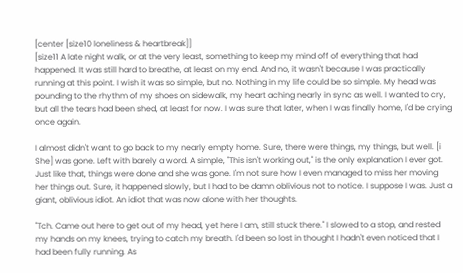[center [size10 loneliness & heartbreak]]
[size11 A late night walk, or at the very least, something to keep my mind off of everything that had happened. It was still hard to breathe, at least on my end. And no, it wasn't because I was practically running at this point. I wish it was so simple, but no. Nothing in my life could be so simple. My head was pounding to the rhythm of my shoes on sidewalk, my heart aching nearly in sync as well. I wanted to cry, but all the tears had been shed, at least for now. I was sure that later, when I was finally home, I'd be crying once again.

I almost didn't want to go back to my nearly empty home. Sure, there were things, my things, but well. [i She] was gone. Left with barely a word. A simple, "This isn't working out," is the only explanation I ever got. Just like that, things were done and she was gone. I'm not sure how I even managed to miss her moving her things out. Sure, it happened slowly, but I had to be damn oblivious not to notice. I suppose I was. Just a giant, oblivious idiot. An idiot that was now alone with her thoughts.

"Tch. Came out here to get out of my head, yet here I am, still stuck there." I slowed to a stop, and rested my hands on my knees, trying to catch my breath. I'd been so lost in thought I hadn't even noticed that I had been fully running. As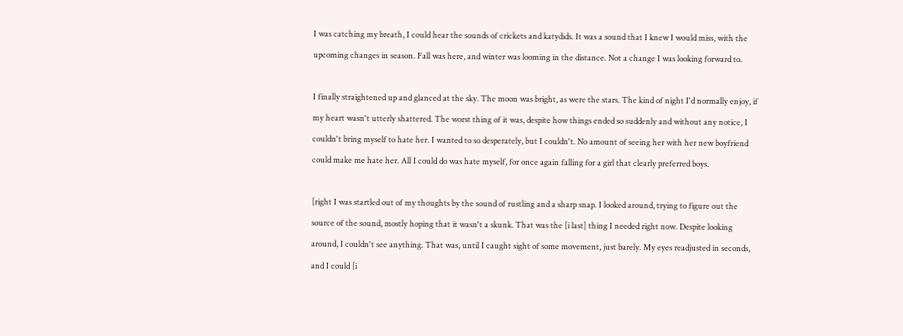I was catching my breath, I could hear the sounds of crickets and katydids. It was a sound that I knew I would miss, with the upcoming changes in season. Fall was here, and winter was looming in the distance. Not a change I was looking forward to.

I finally straightened up and glanced at the sky. The moon was bright, as were the stars. The kind of night I'd normally enjoy, if my heart wasn't utterly shattered. The worst thing of it was, despite how things ended so suddenly and without any notice, I couldn't bring myself to hate her. I wanted to so desperately, but I couldn't. No amount of seeing her with her new boyfriend could make me hate her. All I could do was hate myself, for once again falling for a girl that clearly preferred boys.

[right I was startled out of my thoughts by the sound of rustling and a sharp snap. I looked around, trying to figure out the source of the sound, mostly hoping that it wasn't a skunk. That was the [i last] thing I needed right now. Despite looking around, I couldn't see anything. That was, until I caught sight of some movement, just barely. My eyes readjusted in seconds, and I could [i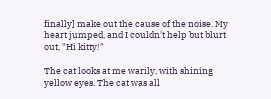finally] make out the cause of the noise. My heart jumped, and I couldn't help but blurt out, "Hi kitty!"

The cat looks at me warily, with shining yellow eyes. The cat was all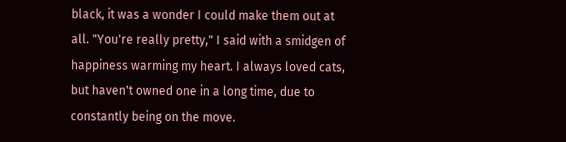black, it was a wonder I could make them out at all. "You're really pretty," I said with a smidgen of happiness warming my heart. I always loved cats, but haven't owned one in a long time, due to constantly being on the move.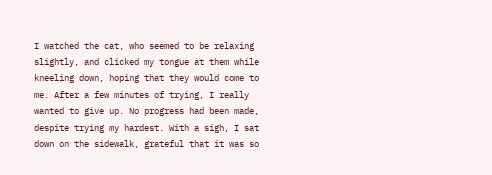I watched the cat, who seemed to be relaxing slightly, and clicked my tongue at them while kneeling down, hoping that they would come to me. After a few minutes of trying, I really wanted to give up. No progress had been made, despite trying my hardest. With a sigh, I sat down on the sidewalk, grateful that it was so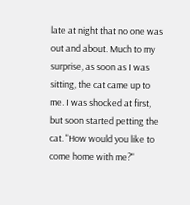late at night that no one was out and about. Much to my surprise, as soon as I was sitting, the cat came up to me. I was shocked at first, but soon started petting the cat. "How would you like to come home with me?"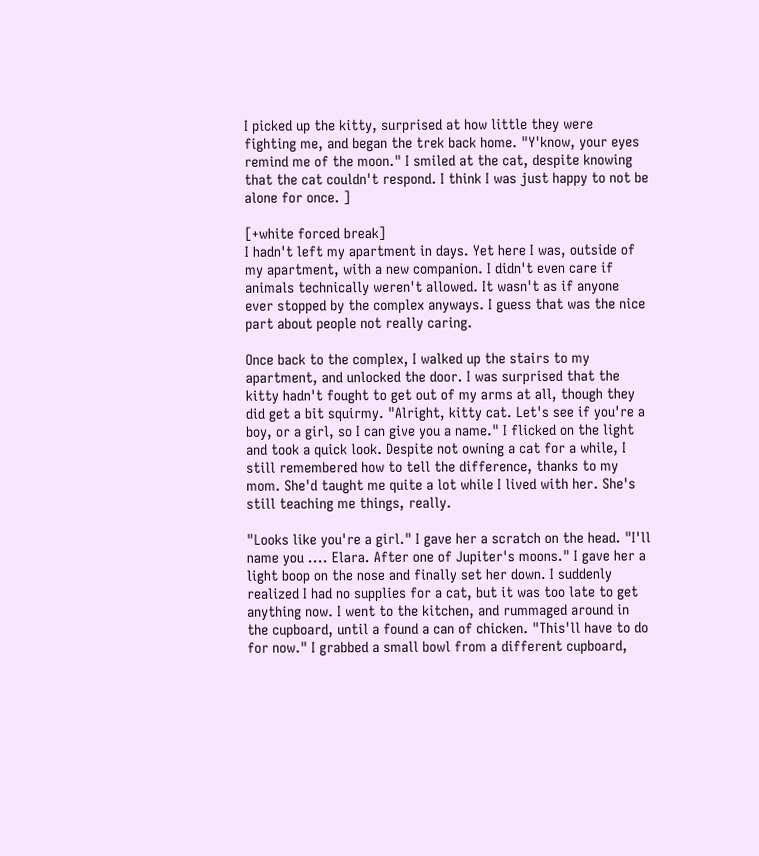I picked up the kitty, surprised at how little they were fighting me, and began the trek back home. "Y'know, your eyes remind me of the moon." I smiled at the cat, despite knowing that the cat couldn't respond. I think I was just happy to not be alone for once. ]

[+white forced break]
I hadn't left my apartment in days. Yet here I was, outside of my apartment, with a new companion. I didn't even care if animals technically weren't allowed. It wasn't as if anyone ever stopped by the complex anyways. I guess that was the nice part about people not really caring.

Once back to the complex, I walked up the stairs to my apartment, and unlocked the door. I was surprised that the kitty hadn't fought to get out of my arms at all, though they did get a bit squirmy. "Alright, kitty cat. Let's see if you're a boy, or a girl, so I can give you a name." I flicked on the light and took a quick look. Despite not owning a cat for a while, I still remembered how to tell the difference, thanks to my mom. She'd taught me quite a lot while I lived with her. She's still teaching me things, really.

"Looks like you're a girl." I gave her a scratch on the head. "I'll name you .... Elara. After one of Jupiter's moons." I gave her a light boop on the nose and finally set her down. I suddenly realized I had no supplies for a cat, but it was too late to get anything now. I went to the kitchen, and rummaged around in the cupboard, until a found a can of chicken. "This'll have to do for now." I grabbed a small bowl from a different cupboard,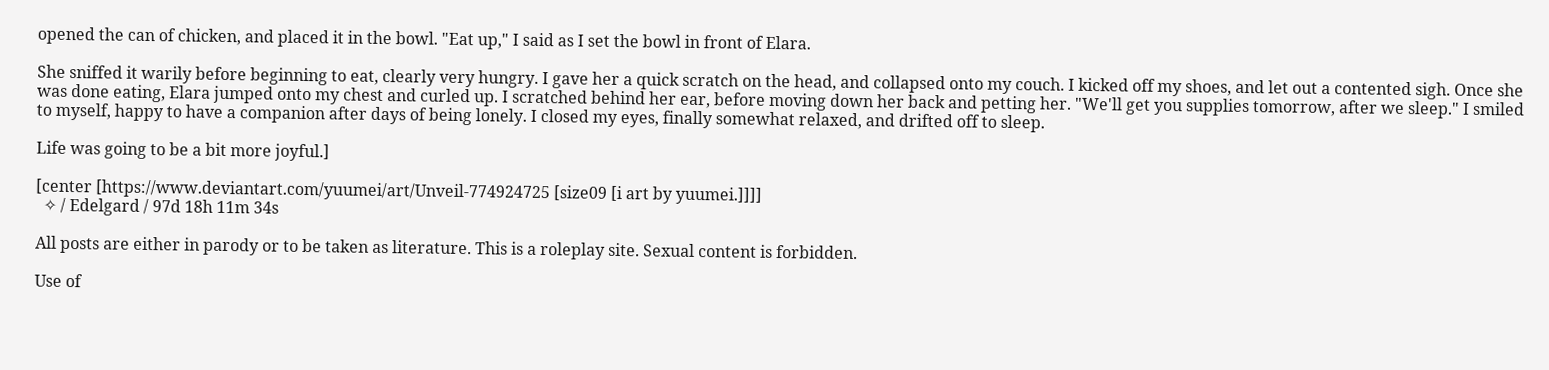opened the can of chicken, and placed it in the bowl. "Eat up," I said as I set the bowl in front of Elara.

She sniffed it warily before beginning to eat, clearly very hungry. I gave her a quick scratch on the head, and collapsed onto my couch. I kicked off my shoes, and let out a contented sigh. Once she was done eating, Elara jumped onto my chest and curled up. I scratched behind her ear, before moving down her back and petting her. "We'll get you supplies tomorrow, after we sleep." I smiled to myself, happy to have a companion after days of being lonely. I closed my eyes, finally somewhat relaxed, and drifted off to sleep.

Life was going to be a bit more joyful.]

[center [https://www.deviantart.com/yuumei/art/Unveil-774924725 [size09 [i art by yuumei.]]]]
  ✧ / Edelgard / 97d 18h 11m 34s

All posts are either in parody or to be taken as literature. This is a roleplay site. Sexual content is forbidden.

Use of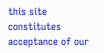this site constitutes acceptance of our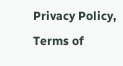Privacy Policy, Terms of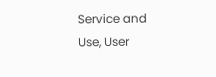Service and Use, User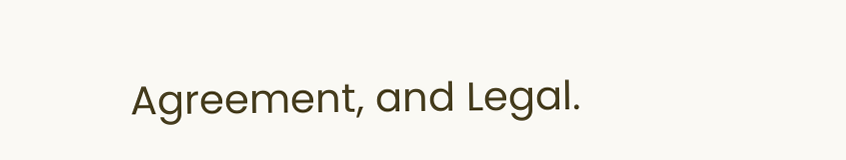Agreement, and Legal.